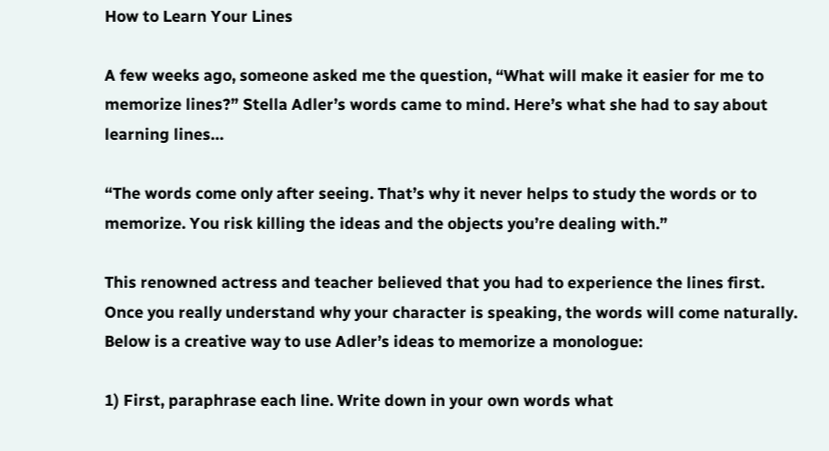How to Learn Your Lines

A few weeks ago, someone asked me the question, “What will make it easier for me to memorize lines?” Stella Adler’s words came to mind. Here’s what she had to say about learning lines…

“The words come only after seeing. That’s why it never helps to study the words or to memorize. You risk killing the ideas and the objects you’re dealing with.”

This renowned actress and teacher believed that you had to experience the lines first. Once you really understand why your character is speaking, the words will come naturally. Below is a creative way to use Adler’s ideas to memorize a monologue:

1) First, paraphrase each line. Write down in your own words what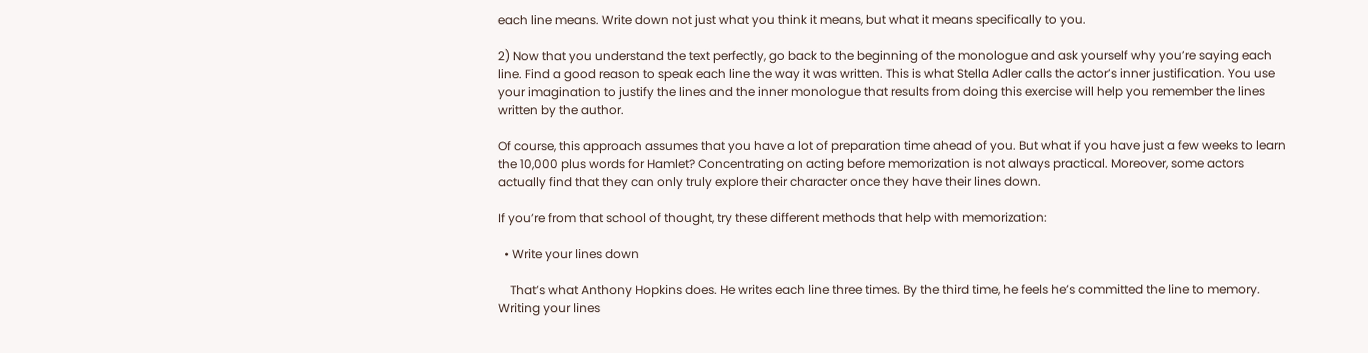each line means. Write down not just what you think it means, but what it means specifically to you.

2) Now that you understand the text perfectly, go back to the beginning of the monologue and ask yourself why you’re saying each line. Find a good reason to speak each line the way it was written. This is what Stella Adler calls the actor’s inner justification. You use your imagination to justify the lines and the inner monologue that results from doing this exercise will help you remember the lines written by the author.

Of course, this approach assumes that you have a lot of preparation time ahead of you. But what if you have just a few weeks to learn the 10,000 plus words for Hamlet? Concentrating on acting before memorization is not always practical. Moreover, some actors actually find that they can only truly explore their character once they have their lines down.

If you’re from that school of thought, try these different methods that help with memorization:

  • Write your lines down

    That’s what Anthony Hopkins does. He writes each line three times. By the third time, he feels he’s committed the line to memory. Writing your lines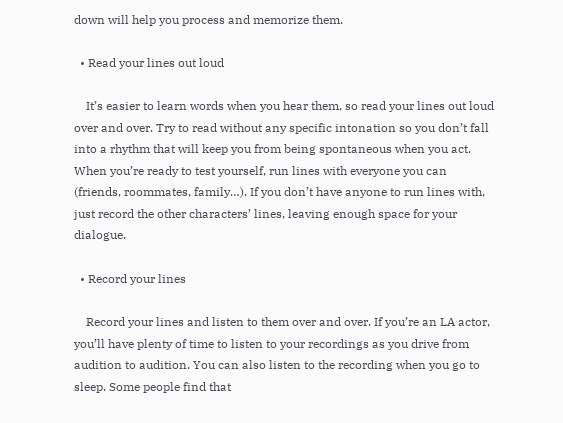down will help you process and memorize them.

  • Read your lines out loud

    It’s easier to learn words when you hear them, so read your lines out loud over and over. Try to read without any specific intonation so you don’t fall into a rhythm that will keep you from being spontaneous when you act. When you’re ready to test yourself, run lines with everyone you can (friends, roommates, family…). If you don’t have anyone to run lines with, just record the other characters’ lines, leaving enough space for your dialogue.

  • Record your lines

    Record your lines and listen to them over and over. If you’re an LA actor, you’ll have plenty of time to listen to your recordings as you drive from audition to audition. You can also listen to the recording when you go to sleep. Some people find that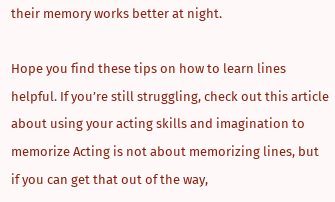their memory works better at night.

Hope you find these tips on how to learn lines helpful. If you’re still struggling, check out this article about using your acting skills and imagination to memorize Acting is not about memorizing lines, but if you can get that out of the way,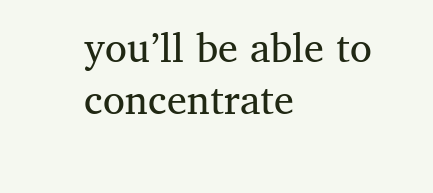you’ll be able to concentrate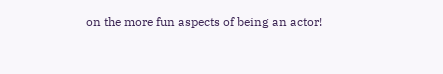on the more fun aspects of being an actor!